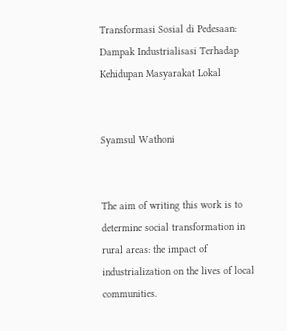Transformasi Sosial di Pedesaan: Dampak Industrialisasi Terhadap Kehidupan Masyarakat Lokal


Syamsul Wathoni


The aim of writing this work is to determine social transformation in rural areas: the impact of industrialization on the lives of local communities.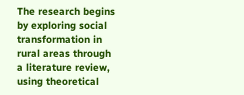The research begins by exploring social transformation in rural areas through a literature review, using theoretical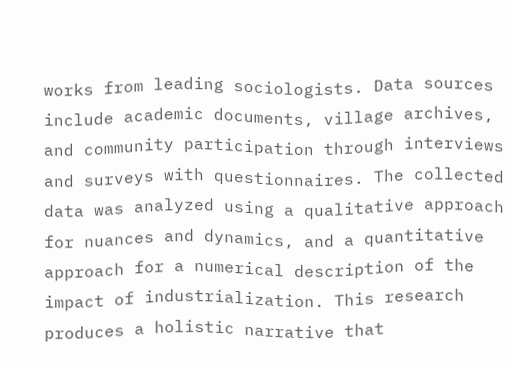works from leading sociologists. Data sources include academic documents, village archives, and community participation through interviews and surveys with questionnaires. The collected data was analyzed using a qualitative approach for nuances and dynamics, and a quantitative approach for a numerical description of the impact of industrialization. This research produces a holistic narrative that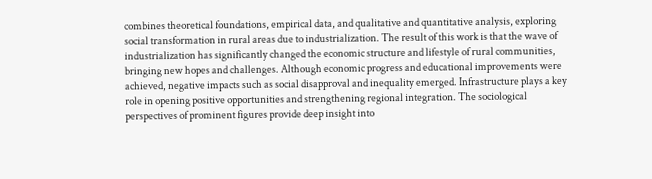combines theoretical foundations, empirical data, and qualitative and quantitative analysis, exploring social transformation in rural areas due to industrialization. The result of this work is that the wave of industrialization has significantly changed the economic structure and lifestyle of rural communities, bringing new hopes and challenges. Although economic progress and educational improvements were achieved, negative impacts such as social disapproval and inequality emerged. Infrastructure plays a key role in opening positive opportunities and strengthening regional integration. The sociological perspectives of prominent figures provide deep insight into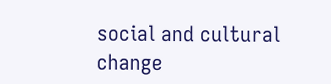social and cultural change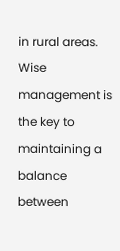in rural areas. Wise management is the key to maintaining a balance between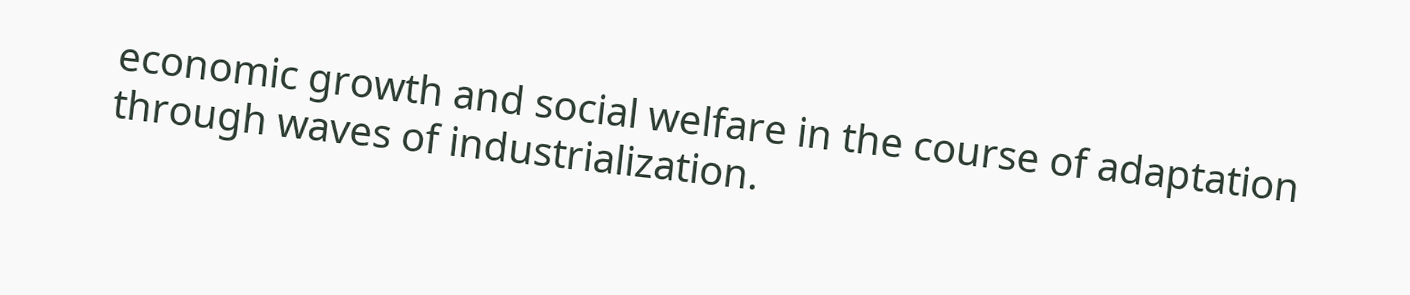economic growth and social welfare in the course of adaptation through waves of industrialization.